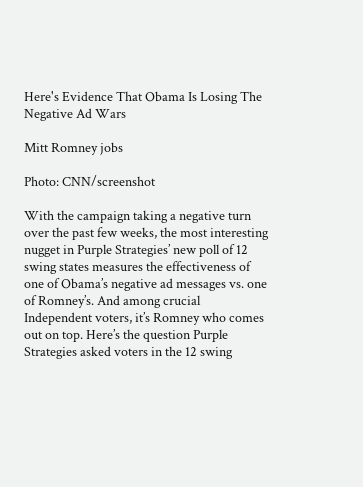Here's Evidence That Obama Is Losing The Negative Ad Wars

Mitt Romney jobs

Photo: CNN/screenshot

With the campaign taking a negative turn over the past few weeks, the most interesting nugget in Purple Strategies’ new poll of 12 swing states measures the effectiveness of one of Obama’s negative ad messages vs. one of Romney’s. And among crucial Independent voters, it’s Romney who comes out on top. Here’s the question Purple Strategies asked voters in the 12 swing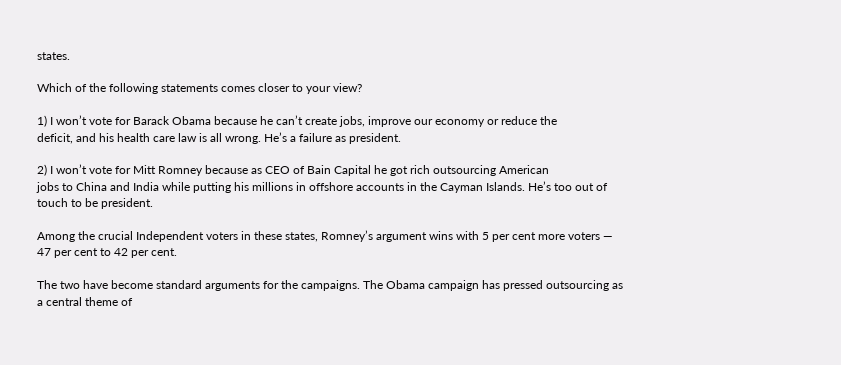states.

Which of the following statements comes closer to your view?

1) I won’t vote for Barack Obama because he can’t create jobs, improve our economy or reduce the
deficit, and his health care law is all wrong. He’s a failure as president.

2) I won’t vote for Mitt Romney because as CEO of Bain Capital he got rich outsourcing American
jobs to China and India while putting his millions in offshore accounts in the Cayman Islands. He’s too out of touch to be president.

Among the crucial Independent voters in these states, Romney’s argument wins with 5 per cent more voters — 47 per cent to 42 per cent.

The two have become standard arguments for the campaigns. The Obama campaign has pressed outsourcing as a central theme of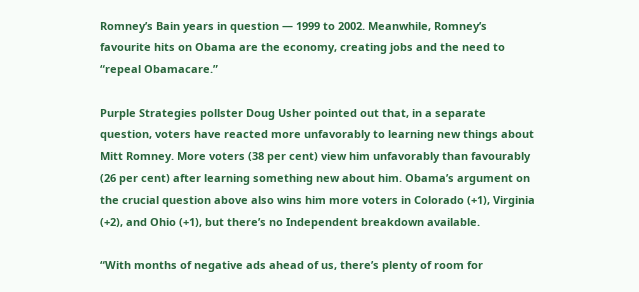Romney’s Bain years in question — 1999 to 2002. Meanwhile, Romney’s favourite hits on Obama are the economy, creating jobs and the need to “repeal Obamacare.”

Purple Strategies pollster Doug Usher pointed out that, in a separate question, voters have reacted more unfavorably to learning new things about Mitt Romney. More voters (38 per cent) view him unfavorably than favourably (26 per cent) after learning something new about him. Obama’s argument on the crucial question above also wins him more voters in Colorado (+1), Virginia (+2), and Ohio (+1), but there’s no Independent breakdown available.

“With months of negative ads ahead of us, there’s plenty of room for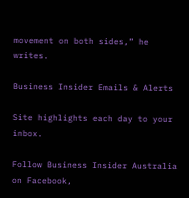movement on both sides,” he writes.

Business Insider Emails & Alerts

Site highlights each day to your inbox.

Follow Business Insider Australia on Facebook,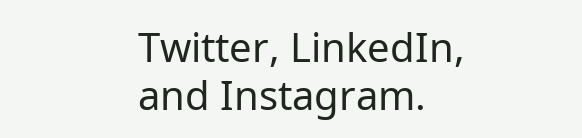Twitter, LinkedIn, and Instagram.